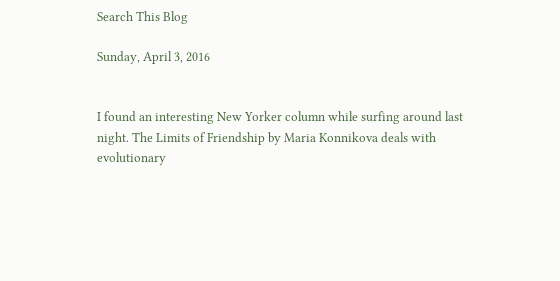Search This Blog

Sunday, April 3, 2016


I found an interesting New Yorker column while surfing around last night. The Limits of Friendship by Maria Konnikova deals with evolutionary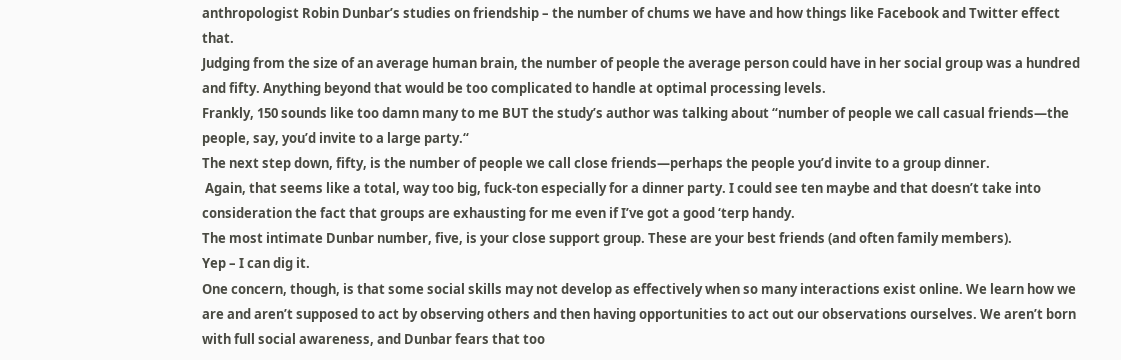anthropologist Robin Dunbar’s studies on friendship – the number of chums we have and how things like Facebook and Twitter effect that.
Judging from the size of an average human brain, the number of people the average person could have in her social group was a hundred and fifty. Anything beyond that would be too complicated to handle at optimal processing levels.
Frankly, 150 sounds like too damn many to me BUT the study’s author was talking about “number of people we call casual friends—the people, say, you’d invite to a large party.“
The next step down, fifty, is the number of people we call close friends—perhaps the people you’d invite to a group dinner.
 Again, that seems like a total, way too big, fuck-ton especially for a dinner party. I could see ten maybe and that doesn’t take into consideration the fact that groups are exhausting for me even if I’ve got a good ‘terp handy.
The most intimate Dunbar number, five, is your close support group. These are your best friends (and often family members).
Yep – I can dig it.
One concern, though, is that some social skills may not develop as effectively when so many interactions exist online. We learn how we are and aren’t supposed to act by observing others and then having opportunities to act out our observations ourselves. We aren’t born with full social awareness, and Dunbar fears that too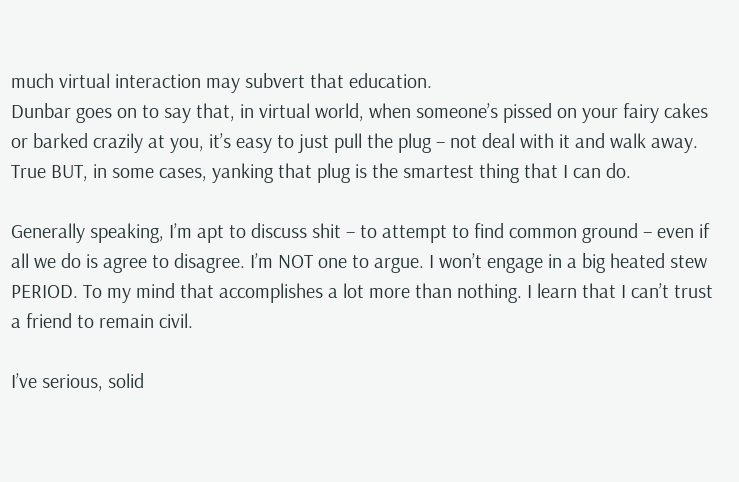much virtual interaction may subvert that education.
Dunbar goes on to say that, in virtual world, when someone’s pissed on your fairy cakes or barked crazily at you, it’s easy to just pull the plug – not deal with it and walk away. True BUT, in some cases, yanking that plug is the smartest thing that I can do.

Generally speaking, I’m apt to discuss shit – to attempt to find common ground – even if all we do is agree to disagree. I’m NOT one to argue. I won’t engage in a big heated stew PERIOD. To my mind that accomplishes a lot more than nothing. I learn that I can’t trust a friend to remain civil.

I’ve serious, solid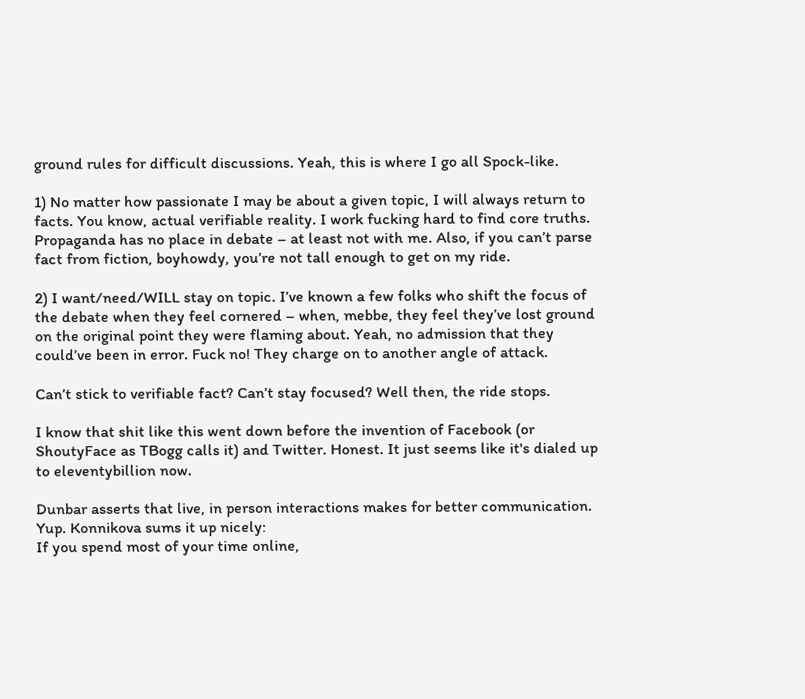ground rules for difficult discussions. Yeah, this is where I go all Spock-like.

1) No matter how passionate I may be about a given topic, I will always return to facts. You know, actual verifiable reality. I work fucking hard to find core truths. Propaganda has no place in debate – at least not with me. Also, if you can’t parse fact from fiction, boyhowdy, you’re not tall enough to get on my ride.

2) I want/need/WILL stay on topic. I’ve known a few folks who shift the focus of the debate when they feel cornered – when, mebbe, they feel they’ve lost ground on the original point they were flaming about. Yeah, no admission that they could’ve been in error. Fuck no! They charge on to another angle of attack.

Can’t stick to verifiable fact? Can’t stay focused? Well then, the ride stops.

I know that shit like this went down before the invention of Facebook (or ShoutyFace as TBogg calls it) and Twitter. Honest. It just seems like it's dialed up to eleventybillion now.

Dunbar asserts that live, in person interactions makes for better communication. Yup. Konnikova sums it up nicely:
If you spend most of your time online,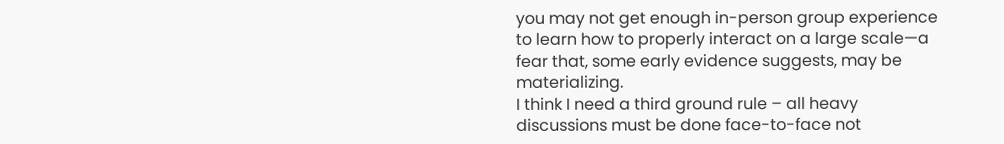you may not get enough in-person group experience to learn how to properly interact on a large scale—a fear that, some early evidence suggests, may be materializing.
I think I need a third ground rule – all heavy discussions must be done face-to-face not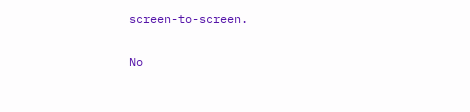screen-to-screen.

No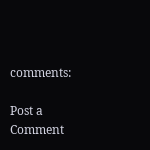comments:

Post a Comment